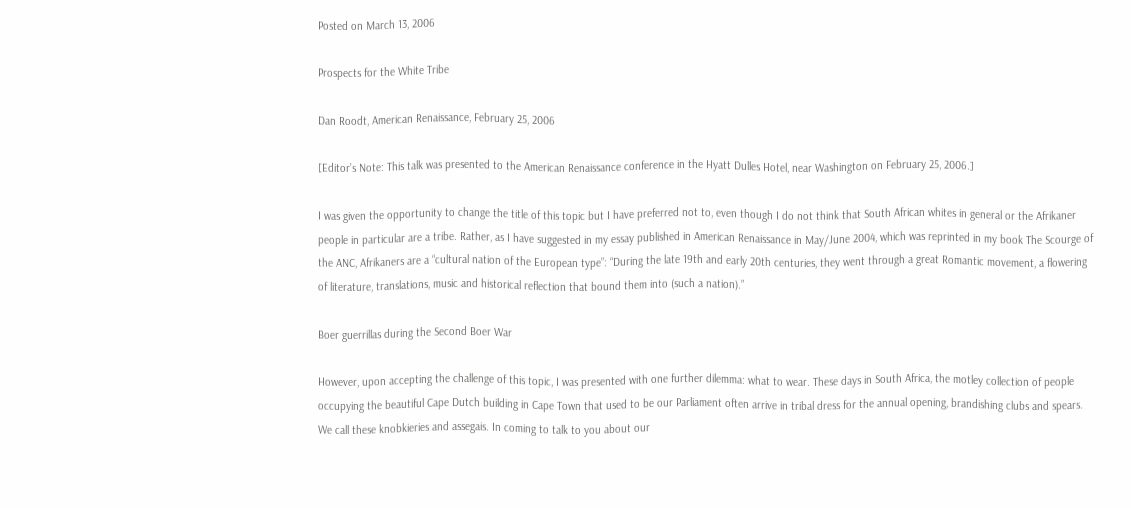Posted on March 13, 2006

Prospects for the White Tribe

Dan Roodt, American Renaissance, February 25, 2006

[Editor’s Note: This talk was presented to the American Renaissance conference in the Hyatt Dulles Hotel, near Washington on February 25, 2006.]

I was given the opportunity to change the title of this topic but I have preferred not to, even though I do not think that South African whites in general or the Afrikaner people in particular are a tribe. Rather, as I have suggested in my essay published in American Renaissance in May/June 2004, which was reprinted in my book The Scourge of the ANC, Afrikaners are a “cultural nation of the European type”: “During the late 19th and early 20th centuries, they went through a great Romantic movement, a flowering of literature, translations, music and historical reflection that bound them into (such a nation).”

Boer guerrillas during the Second Boer War

However, upon accepting the challenge of this topic, I was presented with one further dilemma: what to wear. These days in South Africa, the motley collection of people occupying the beautiful Cape Dutch building in Cape Town that used to be our Parliament often arrive in tribal dress for the annual opening, brandishing clubs and spears. We call these knobkieries and assegais. In coming to talk to you about our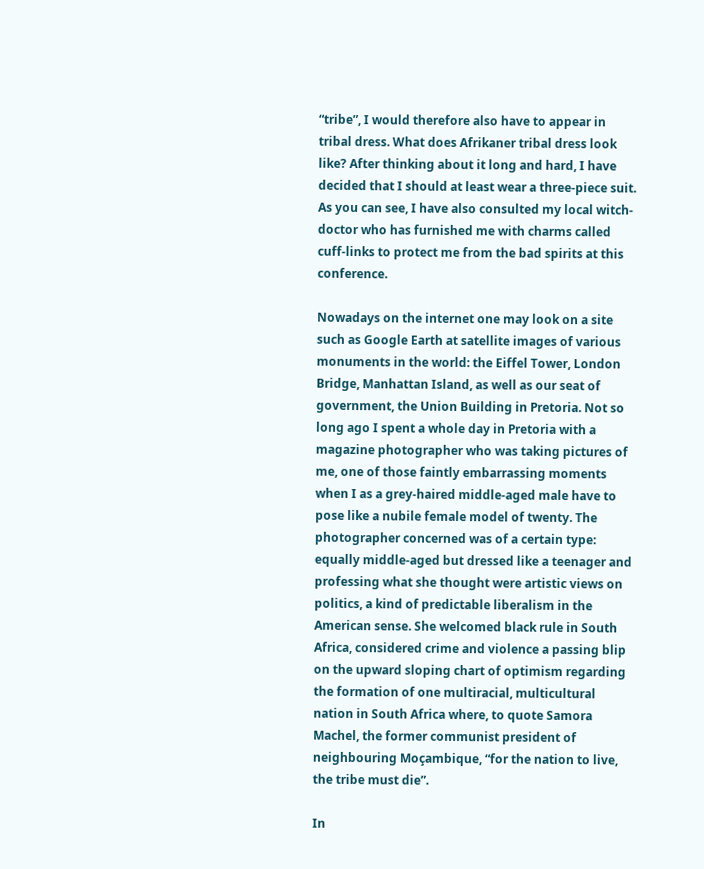“tribe”, I would therefore also have to appear in tribal dress. What does Afrikaner tribal dress look like? After thinking about it long and hard, I have decided that I should at least wear a three-piece suit. As you can see, I have also consulted my local witch-doctor who has furnished me with charms called cuff-links to protect me from the bad spirits at this conference.

Nowadays on the internet one may look on a site such as Google Earth at satellite images of various monuments in the world: the Eiffel Tower, London Bridge, Manhattan Island, as well as our seat of government, the Union Building in Pretoria. Not so long ago I spent a whole day in Pretoria with a magazine photographer who was taking pictures of me, one of those faintly embarrassing moments when I as a grey-haired middle-aged male have to pose like a nubile female model of twenty. The photographer concerned was of a certain type: equally middle-aged but dressed like a teenager and professing what she thought were artistic views on politics, a kind of predictable liberalism in the American sense. She welcomed black rule in South Africa, considered crime and violence a passing blip on the upward sloping chart of optimism regarding the formation of one multiracial, multicultural nation in South Africa where, to quote Samora Machel, the former communist president of neighbouring Moçambique, “for the nation to live, the tribe must die”.

In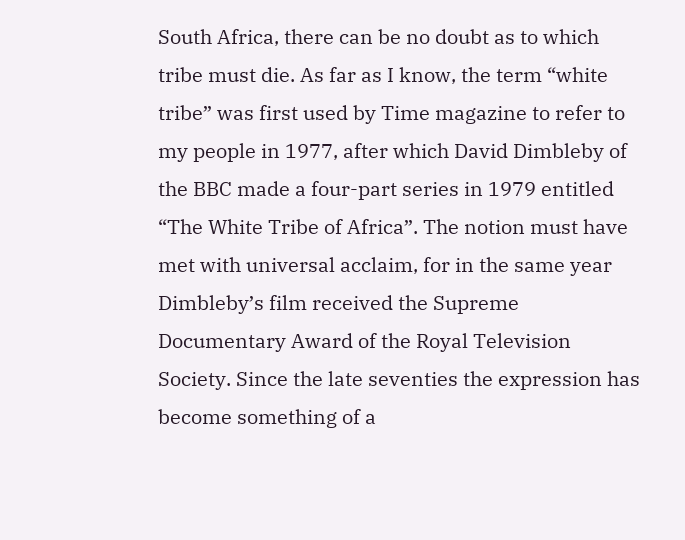South Africa, there can be no doubt as to which tribe must die. As far as I know, the term “white tribe” was first used by Time magazine to refer to my people in 1977, after which David Dimbleby of the BBC made a four-part series in 1979 entitled “The White Tribe of Africa”. The notion must have met with universal acclaim, for in the same year Dimbleby’s film received the Supreme Documentary Award of the Royal Television Society. Since the late seventies the expression has become something of a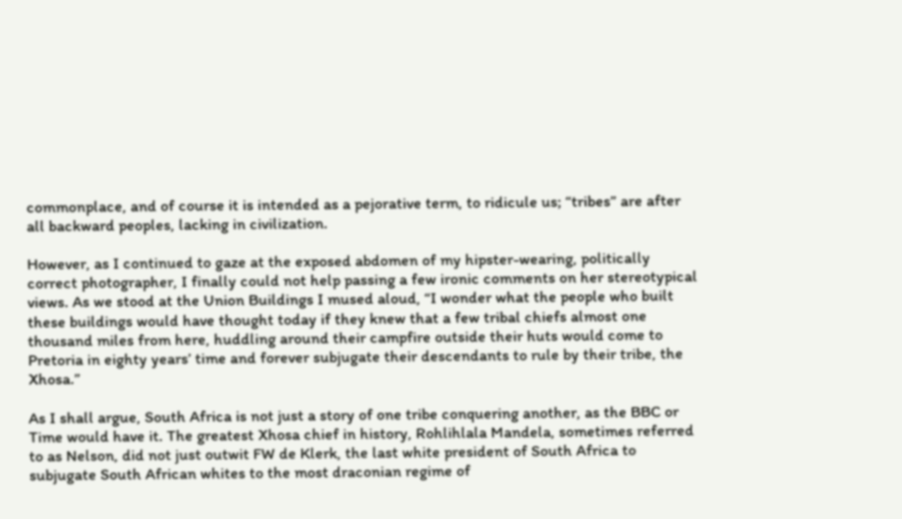commonplace, and of course it is intended as a pejorative term, to ridicule us; “tribes” are after all backward peoples, lacking in civilization.

However, as I continued to gaze at the exposed abdomen of my hipster-wearing, politically correct photographer, I finally could not help passing a few ironic comments on her stereotypical views. As we stood at the Union Buildings I mused aloud, “I wonder what the people who built these buildings would have thought today if they knew that a few tribal chiefs almost one thousand miles from here, huddling around their campfire outside their huts would come to Pretoria in eighty years’ time and forever subjugate their descendants to rule by their tribe, the Xhosa.”

As I shall argue, South Africa is not just a story of one tribe conquering another, as the BBC or Time would have it. The greatest Xhosa chief in history, Rohlihlala Mandela, sometimes referred to as Nelson, did not just outwit FW de Klerk, the last white president of South Africa to subjugate South African whites to the most draconian regime of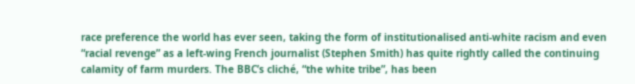race preference the world has ever seen, taking the form of institutionalised anti-white racism and even “racial revenge” as a left-wing French journalist (Stephen Smith) has quite rightly called the continuing calamity of farm murders. The BBC’s cliché, “the white tribe”, has been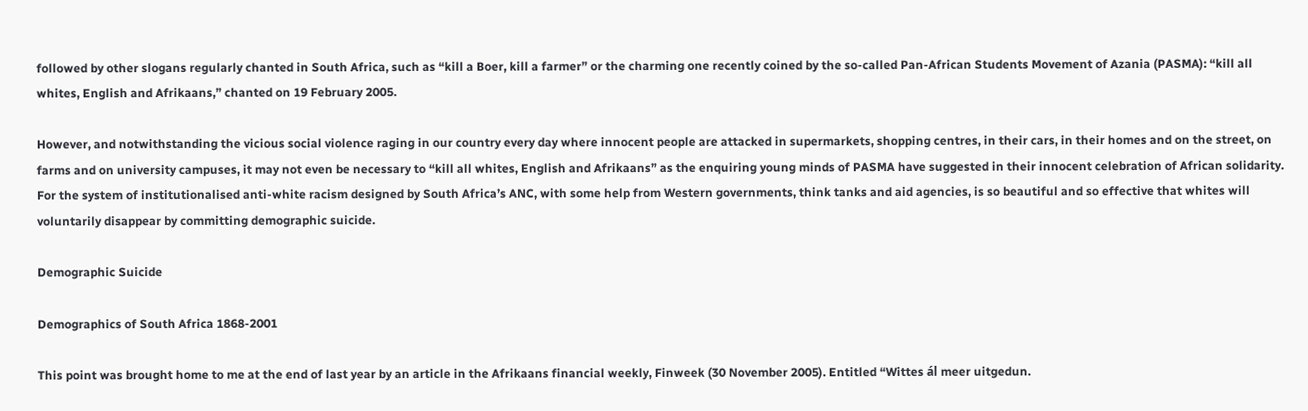followed by other slogans regularly chanted in South Africa, such as “kill a Boer, kill a farmer” or the charming one recently coined by the so-called Pan-African Students Movement of Azania (PASMA): “kill all whites, English and Afrikaans,” chanted on 19 February 2005.

However, and notwithstanding the vicious social violence raging in our country every day where innocent people are attacked in supermarkets, shopping centres, in their cars, in their homes and on the street, on farms and on university campuses, it may not even be necessary to “kill all whites, English and Afrikaans” as the enquiring young minds of PASMA have suggested in their innocent celebration of African solidarity. For the system of institutionalised anti-white racism designed by South Africa’s ANC, with some help from Western governments, think tanks and aid agencies, is so beautiful and so effective that whites will voluntarily disappear by committing demographic suicide.

Demographic Suicide

Demographics of South Africa 1868-2001

This point was brought home to me at the end of last year by an article in the Afrikaans financial weekly, Finweek (30 November 2005). Entitled “Wittes ál meer uitgedun.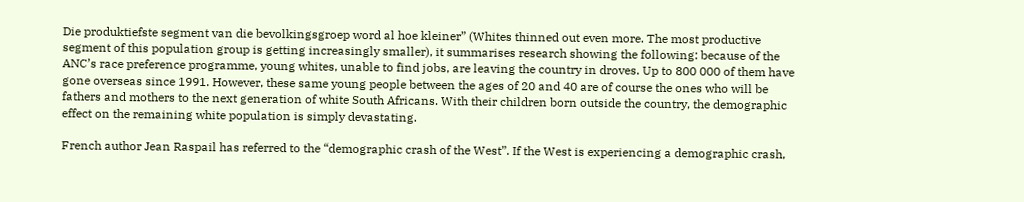Die produktiefste segment van die bevolkingsgroep word al hoe kleiner” (Whites thinned out even more. The most productive segment of this population group is getting increasingly smaller), it summarises research showing the following: because of the ANC’s race preference programme, young whites, unable to find jobs, are leaving the country in droves. Up to 800 000 of them have gone overseas since 1991. However, these same young people between the ages of 20 and 40 are of course the ones who will be fathers and mothers to the next generation of white South Africans. With their children born outside the country, the demographic effect on the remaining white population is simply devastating.

French author Jean Raspail has referred to the “demographic crash of the West”. If the West is experiencing a demographic crash,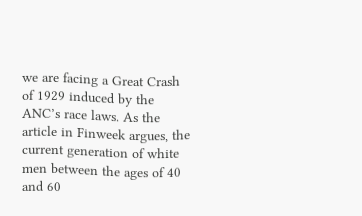we are facing a Great Crash of 1929 induced by the ANC’s race laws. As the article in Finweek argues, the current generation of white men between the ages of 40 and 60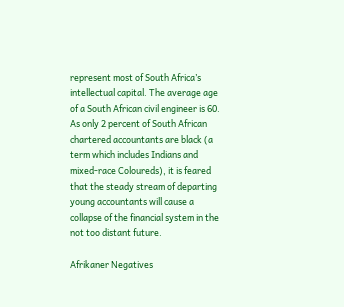represent most of South Africa’s intellectual capital. The average age of a South African civil engineer is 60. As only 2 percent of South African chartered accountants are black (a term which includes Indians and mixed-race Coloureds), it is feared that the steady stream of departing young accountants will cause a collapse of the financial system in the not too distant future.

Afrikaner Negatives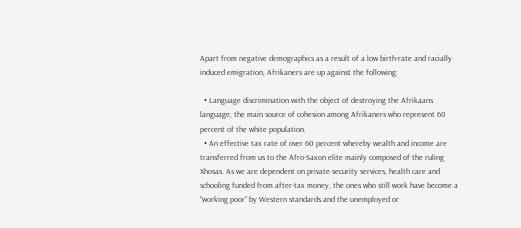Apart from negative demographics as a result of a low birth-rate and racially induced emigration, Afrikaners are up against the following:

  • Language discrimination with the object of destroying the Afrikaans language, the main source of cohesion among Afrikaners who represent 60 percent of the white population.
  • An effective tax rate of over 60 percent whereby wealth and income are transferred from us to the Afro-Saxon elite mainly composed of the ruling Xhosas. As we are dependent on private security services, health care and schooling funded from after-tax money, the ones who still work have become a “working poor” by Western standards and the unemployed or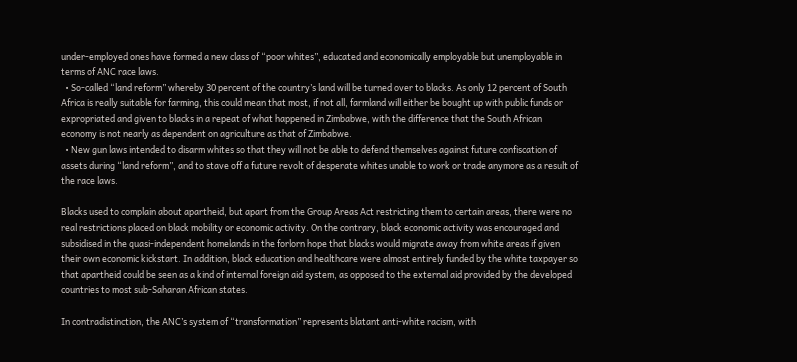under-employed ones have formed a new class of “poor whites”, educated and economically employable but unemployable in terms of ANC race laws.
  • So-called “land reform” whereby 30 percent of the country’s land will be turned over to blacks. As only 12 percent of South Africa is really suitable for farming, this could mean that most, if not all, farmland will either be bought up with public funds or expropriated and given to blacks in a repeat of what happened in Zimbabwe, with the difference that the South African economy is not nearly as dependent on agriculture as that of Zimbabwe.
  • New gun laws intended to disarm whites so that they will not be able to defend themselves against future confiscation of assets during “land reform”, and to stave off a future revolt of desperate whites unable to work or trade anymore as a result of the race laws.

Blacks used to complain about apartheid, but apart from the Group Areas Act restricting them to certain areas, there were no real restrictions placed on black mobility or economic activity. On the contrary, black economic activity was encouraged and subsidised in the quasi-independent homelands in the forlorn hope that blacks would migrate away from white areas if given their own economic kickstart. In addition, black education and healthcare were almost entirely funded by the white taxpayer so that apartheid could be seen as a kind of internal foreign aid system, as opposed to the external aid provided by the developed countries to most sub-Saharan African states.

In contradistinction, the ANC’s system of “transformation” represents blatant anti-white racism, with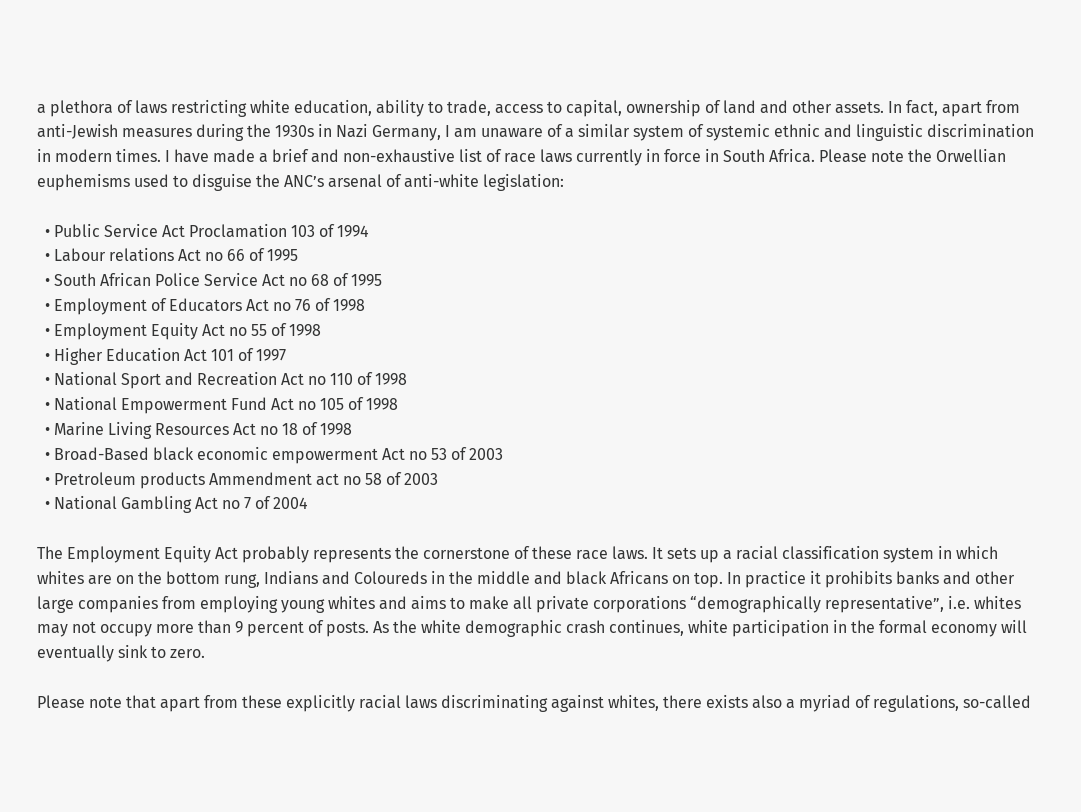a plethora of laws restricting white education, ability to trade, access to capital, ownership of land and other assets. In fact, apart from anti-Jewish measures during the 1930s in Nazi Germany, I am unaware of a similar system of systemic ethnic and linguistic discrimination in modern times. I have made a brief and non-exhaustive list of race laws currently in force in South Africa. Please note the Orwellian euphemisms used to disguise the ANC’s arsenal of anti-white legislation:

  • Public Service Act Proclamation 103 of 1994
  • Labour relations Act no 66 of 1995
  • South African Police Service Act no 68 of 1995
  • Employment of Educators Act no 76 of 1998
  • Employment Equity Act no 55 of 1998
  • Higher Education Act 101 of 1997
  • National Sport and Recreation Act no 110 of 1998
  • National Empowerment Fund Act no 105 of 1998
  • Marine Living Resources Act no 18 of 1998
  • Broad-Based black economic empowerment Act no 53 of 2003
  • Pretroleum products Ammendment act no 58 of 2003
  • National Gambling Act no 7 of 2004

The Employment Equity Act probably represents the cornerstone of these race laws. It sets up a racial classification system in which whites are on the bottom rung, Indians and Coloureds in the middle and black Africans on top. In practice it prohibits banks and other large companies from employing young whites and aims to make all private corporations “demographically representative”, i.e. whites may not occupy more than 9 percent of posts. As the white demographic crash continues, white participation in the formal economy will eventually sink to zero.

Please note that apart from these explicitly racial laws discriminating against whites, there exists also a myriad of regulations, so-called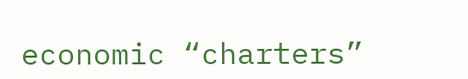economic “charters”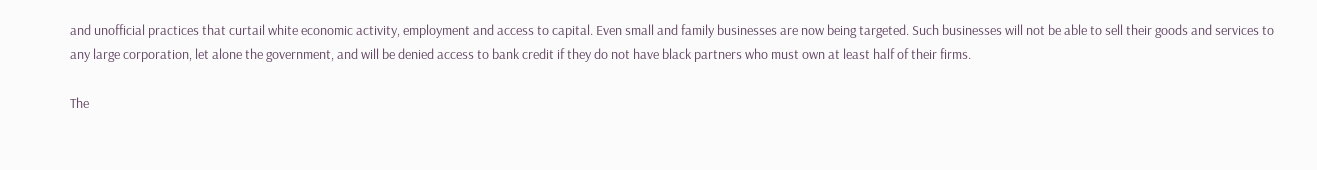and unofficial practices that curtail white economic activity, employment and access to capital. Even small and family businesses are now being targeted. Such businesses will not be able to sell their goods and services to any large corporation, let alone the government, and will be denied access to bank credit if they do not have black partners who must own at least half of their firms.

The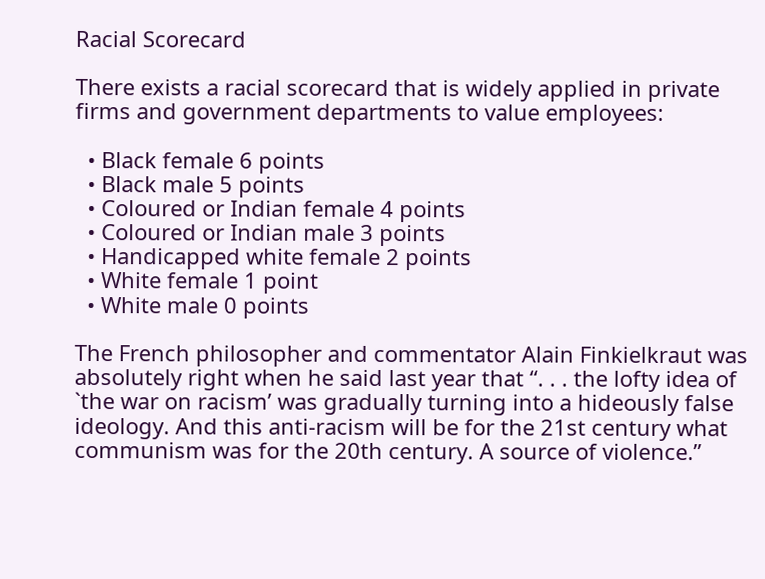Racial Scorecard

There exists a racial scorecard that is widely applied in private firms and government departments to value employees:

  • Black female 6 points
  • Black male 5 points
  • Coloured or Indian female 4 points
  • Coloured or Indian male 3 points
  • Handicapped white female 2 points
  • White female 1 point
  • White male 0 points

The French philosopher and commentator Alain Finkielkraut was absolutely right when he said last year that “. . . the lofty idea of `the war on racism’ was gradually turning into a hideously false ideology. And this anti-racism will be for the 21st century what communism was for the 20th century. A source of violence.”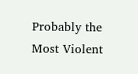Probably the Most Violent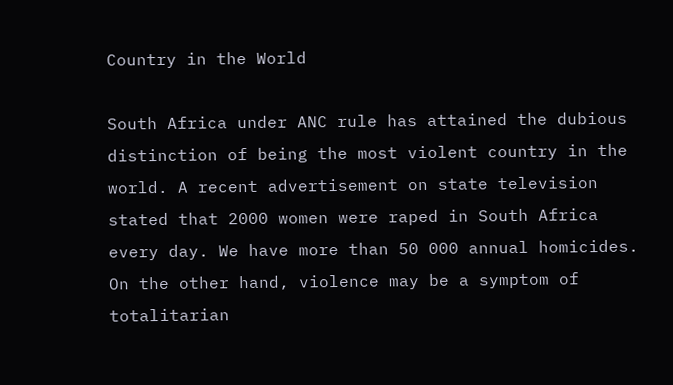Country in the World

South Africa under ANC rule has attained the dubious distinction of being the most violent country in the world. A recent advertisement on state television stated that 2000 women were raped in South Africa every day. We have more than 50 000 annual homicides. On the other hand, violence may be a symptom of totalitarian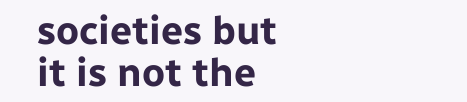societies but it is not the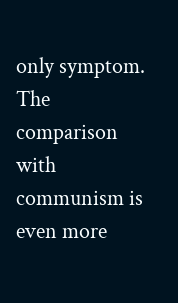only symptom. The comparison with communism is even more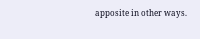apposite in other ways.